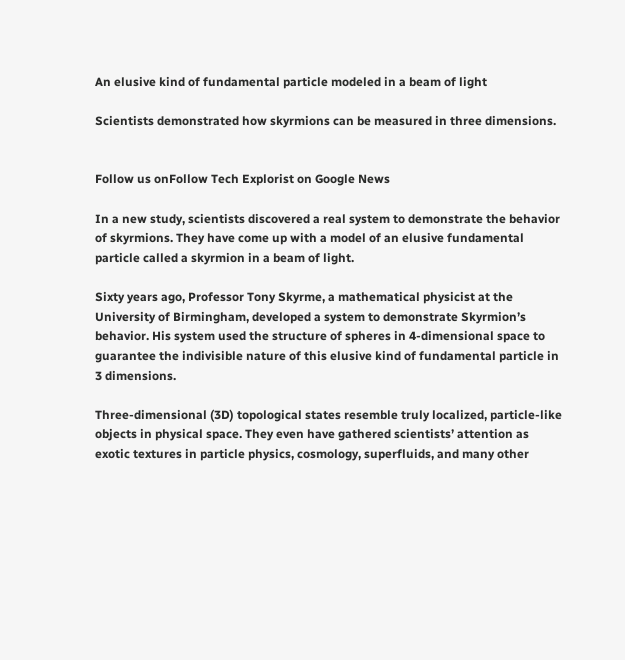An elusive kind of fundamental particle modeled in a beam of light

Scientists demonstrated how skyrmions can be measured in three dimensions.


Follow us onFollow Tech Explorist on Google News

In a new study, scientists discovered a real system to demonstrate the behavior of skyrmions. They have come up with a model of an elusive fundamental particle called a skyrmion in a beam of light.

Sixty years ago, Professor Tony Skyrme, a mathematical physicist at the University of Birmingham, developed a system to demonstrate Skyrmion’s behavior. His system used the structure of spheres in 4-dimensional space to guarantee the indivisible nature of this elusive kind of fundamental particle in 3 dimensions.

Three-dimensional (3D) topological states resemble truly localized, particle-like objects in physical space. They even have gathered scientists’ attention as exotic textures in particle physics, cosmology, superfluids, and many other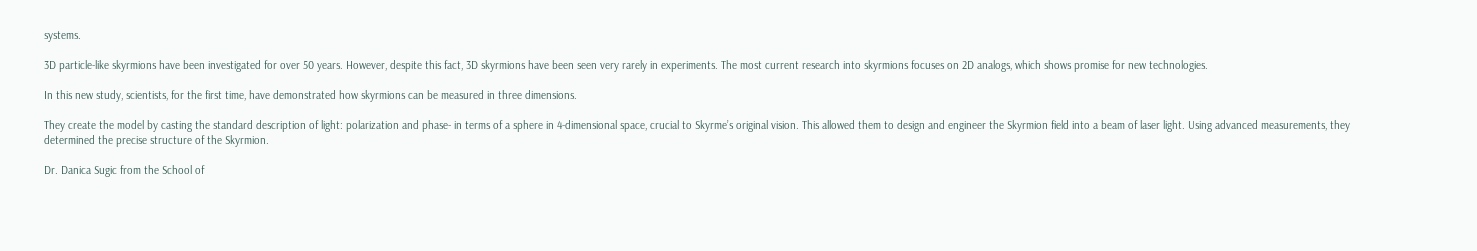systems.

3D particle-like skyrmions have been investigated for over 50 years. However, despite this fact, 3D skyrmions have been seen very rarely in experiments. The most current research into skyrmions focuses on 2D analogs, which shows promise for new technologies.

In this new study, scientists, for the first time, have demonstrated how skyrmions can be measured in three dimensions.

They create the model by casting the standard description of light: polarization and phase- in terms of a sphere in 4-dimensional space, crucial to Skyrme’s original vision. This allowed them to design and engineer the Skyrmion field into a beam of laser light. Using advanced measurements, they determined the precise structure of the Skyrmion.

Dr. Danica Sugic from the School of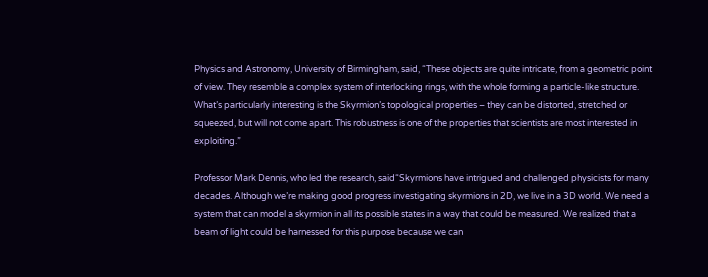Physics and Astronomy, University of Birmingham, said, “These objects are quite intricate, from a geometric point of view. They resemble a complex system of interlocking rings, with the whole forming a particle-like structure. What’s particularly interesting is the Skyrmion’s topological properties – they can be distorted, stretched or squeezed, but will not come apart. This robustness is one of the properties that scientists are most interested in exploiting.”

Professor Mark Dennis, who led the research, said“Skyrmions have intrigued and challenged physicists for many decades. Although we’re making good progress investigating skyrmions in 2D, we live in a 3D world. We need a system that can model a skyrmion in all its possible states in a way that could be measured. We realized that a beam of light could be harnessed for this purpose because we can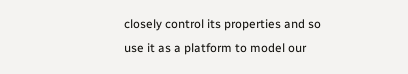closely control its properties and so use it as a platform to model our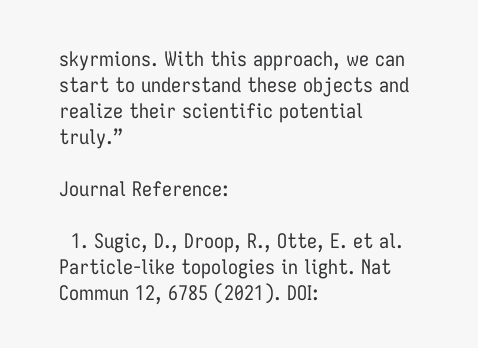skyrmions. With this approach, we can start to understand these objects and realize their scientific potential truly.”

Journal Reference:

  1. Sugic, D., Droop, R., Otte, E. et al. Particle-like topologies in light. Nat Commun 12, 6785 (2021). DOI: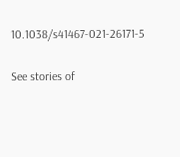10.1038/s41467-021-26171-5


See stories of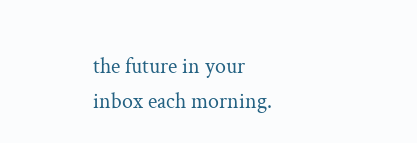the future in your inbox each morning.